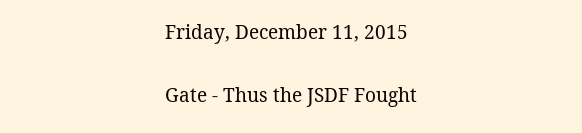Friday, December 11, 2015

Gate - Thus the JSDF Fought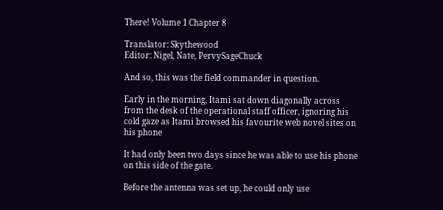There! Volume 1 Chapter 8

Translator: Skythewood
Editor: Nigel, Nate, PervySageChuck

And so, this was the field commander in question.

Early in the morning, Itami sat down diagonally across from the desk of the operational staff officer, ignoring his cold gaze as Itami browsed his favourite web novel sites on his phone

It had only been two days since he was able to use his phone on this side of the gate.

Before the antenna was set up, he could only use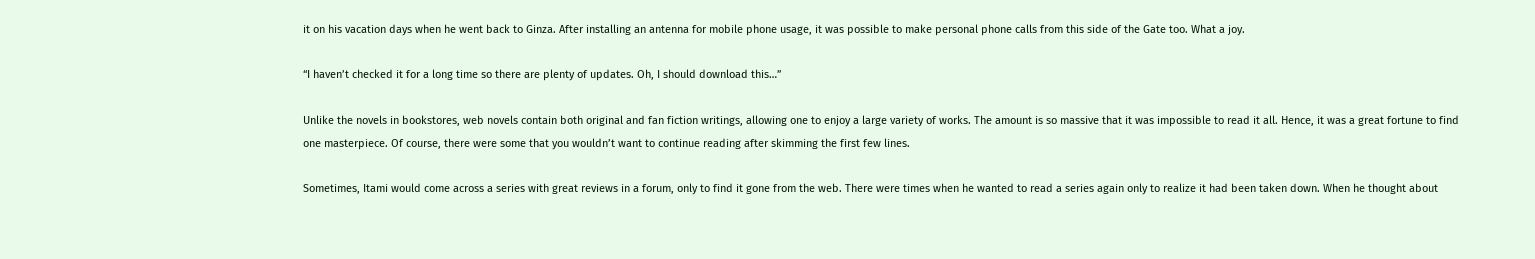it on his vacation days when he went back to Ginza. After installing an antenna for mobile phone usage, it was possible to make personal phone calls from this side of the Gate too. What a joy.

“I haven’t checked it for a long time so there are plenty of updates. Oh, I should download this…”

Unlike the novels in bookstores, web novels contain both original and fan fiction writings, allowing one to enjoy a large variety of works. The amount is so massive that it was impossible to read it all. Hence, it was a great fortune to find one masterpiece. Of course, there were some that you wouldn’t want to continue reading after skimming the first few lines.

Sometimes, Itami would come across a series with great reviews in a forum, only to find it gone from the web. There were times when he wanted to read a series again only to realize it had been taken down. When he thought about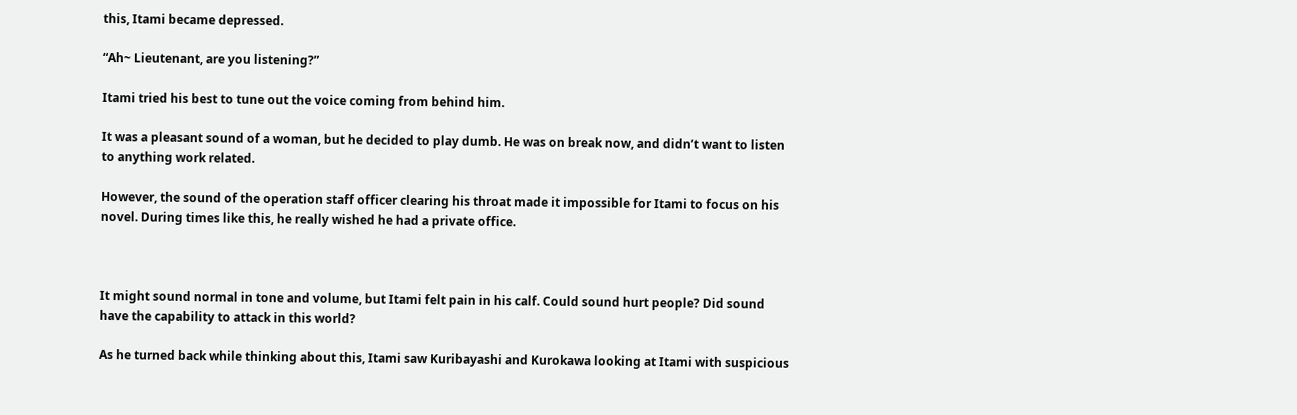this, Itami became depressed.

“Ah~ Lieutenant, are you listening?”

Itami tried his best to tune out the voice coming from behind him.

It was a pleasant sound of a woman, but he decided to play dumb. He was on break now, and didn’t want to listen to anything work related.

However, the sound of the operation staff officer clearing his throat made it impossible for Itami to focus on his novel. During times like this, he really wished he had a private office.



It might sound normal in tone and volume, but Itami felt pain in his calf. Could sound hurt people? Did sound have the capability to attack in this world?

As he turned back while thinking about this, Itami saw Kuribayashi and Kurokawa looking at Itami with suspicious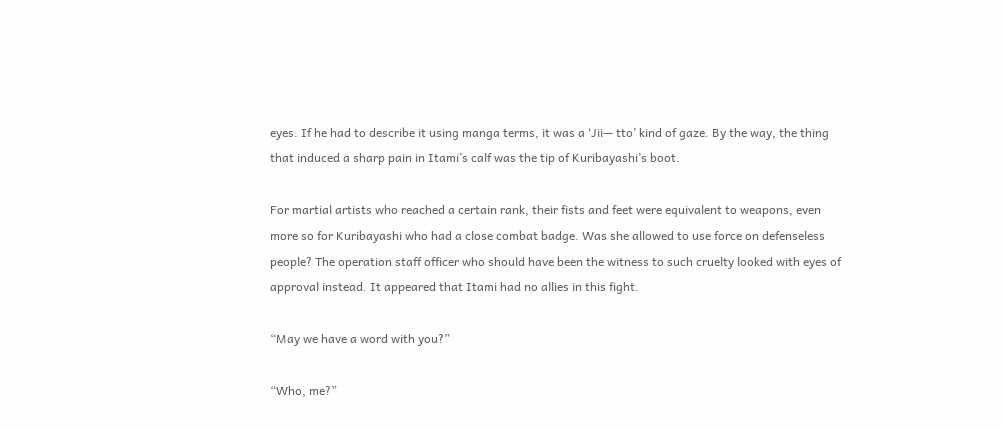eyes. If he had to describe it using manga terms, it was a ‘Jii— tto’ kind of gaze. By the way, the thing that induced a sharp pain in Itami’s calf was the tip of Kuribayashi’s boot.

For martial artists who reached a certain rank, their fists and feet were equivalent to weapons, even more so for Kuribayashi who had a close combat badge. Was she allowed to use force on defenseless people? The operation staff officer who should have been the witness to such cruelty looked with eyes of approval instead. It appeared that Itami had no allies in this fight.

“May we have a word with you?”

“Who, me?”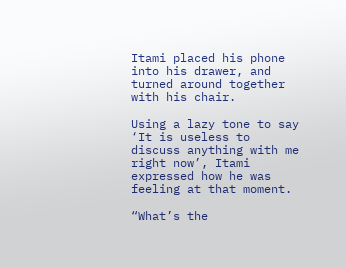Itami placed his phone into his drawer, and turned around together with his chair.

Using a lazy tone to say ‘It is useless to discuss anything with me right now’, Itami expressed how he was feeling at that moment.

“What’s the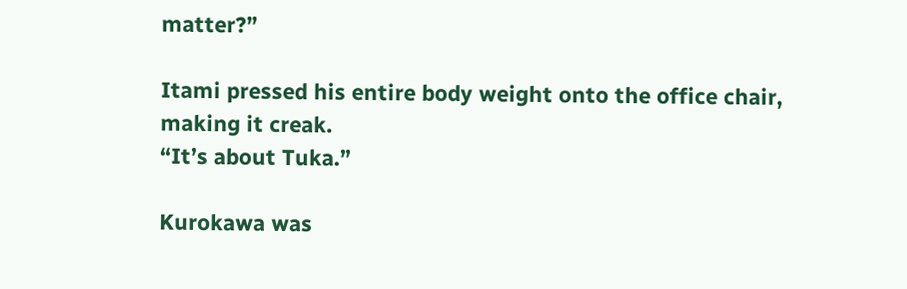matter?”

Itami pressed his entire body weight onto the office chair, making it creak.
“It’s about Tuka.”

Kurokawa was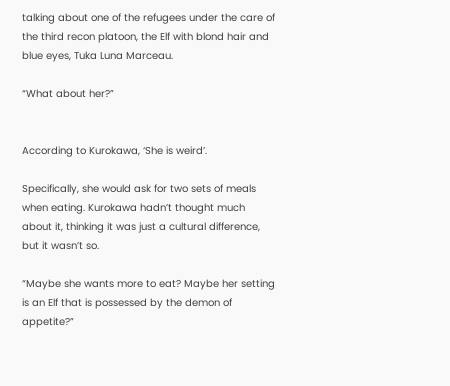talking about one of the refugees under the care of the third recon platoon, the Elf with blond hair and blue eyes, Tuka Luna Marceau.

“What about her?”


According to Kurokawa, ‘She is weird’.

Specifically, she would ask for two sets of meals when eating. Kurokawa hadn’t thought much about it, thinking it was just a cultural difference, but it wasn’t so.

“Maybe she wants more to eat? Maybe her setting is an Elf that is possessed by the demon of appetite?”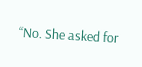“No. She asked for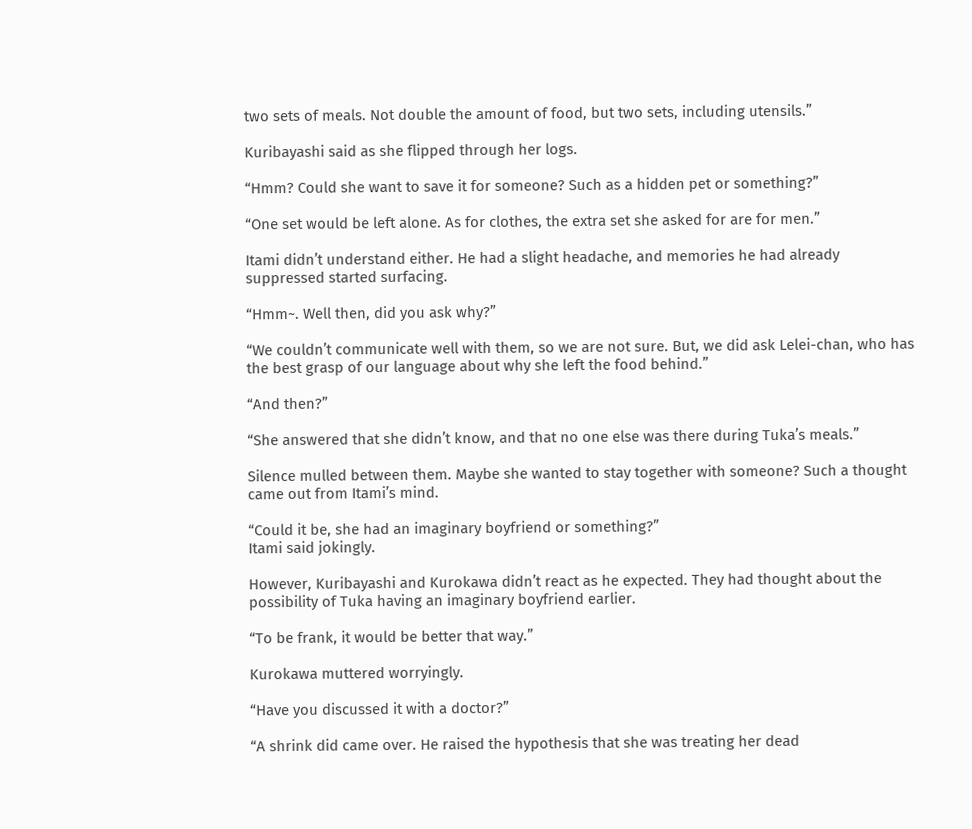two sets of meals. Not double the amount of food, but two sets, including utensils.”

Kuribayashi said as she flipped through her logs.

“Hmm? Could she want to save it for someone? Such as a hidden pet or something?”

“One set would be left alone. As for clothes, the extra set she asked for are for men.”

Itami didn’t understand either. He had a slight headache, and memories he had already suppressed started surfacing.

“Hmm~. Well then, did you ask why?”

“We couldn’t communicate well with them, so we are not sure. But, we did ask Lelei-chan, who has the best grasp of our language about why she left the food behind.”

“And then?”

“She answered that she didn’t know, and that no one else was there during Tuka’s meals.”

Silence mulled between them. Maybe she wanted to stay together with someone? Such a thought came out from Itami’s mind.

“Could it be, she had an imaginary boyfriend or something?”
Itami said jokingly.

However, Kuribayashi and Kurokawa didn’t react as he expected. They had thought about the possibility of Tuka having an imaginary boyfriend earlier.

“To be frank, it would be better that way.”

Kurokawa muttered worryingly.

“Have you discussed it with a doctor?”

“A shrink did came over. He raised the hypothesis that she was treating her dead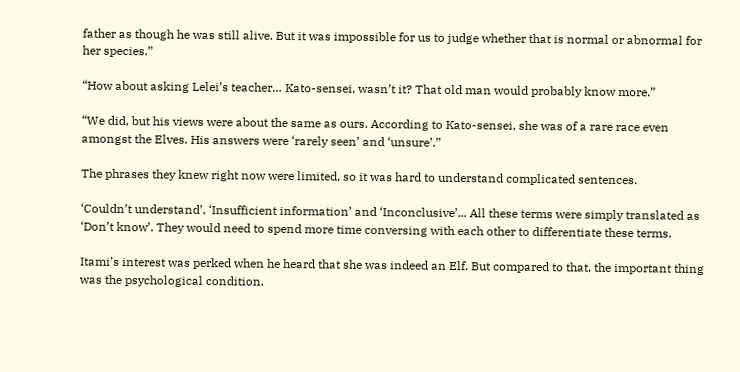father as though he was still alive. But it was impossible for us to judge whether that is normal or abnormal for her species.”

“How about asking Lelei’s teacher… Kato-sensei, wasn’t it? That old man would probably know more.”

“We did, but his views were about the same as ours. According to Kato-sensei, she was of a rare race even amongst the Elves. His answers were ‘rarely seen’ and ‘unsure’.”

The phrases they knew right now were limited, so it was hard to understand complicated sentences.

‘Couldn’t understand’, ‘Insufficient information’ and ‘Inconclusive’... All these terms were simply translated as ‘Don’t know’. They would need to spend more time conversing with each other to differentiate these terms.

Itami’s interest was perked when he heard that she was indeed an Elf. But compared to that, the important thing was the psychological condition.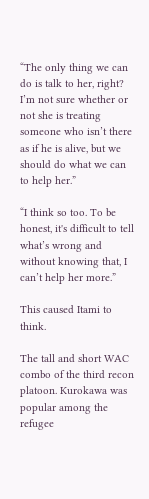“The only thing we can do is talk to her, right? I’m not sure whether or not she is treating someone who isn’t there as if he is alive, but we should do what we can to help her.”

“I think so too. To be honest, it's difficult to tell what’s wrong and without knowing that, I can’t help her more.”

This caused Itami to think.

The tall and short WAC combo of the third recon platoon. Kurokawa was popular among the refugee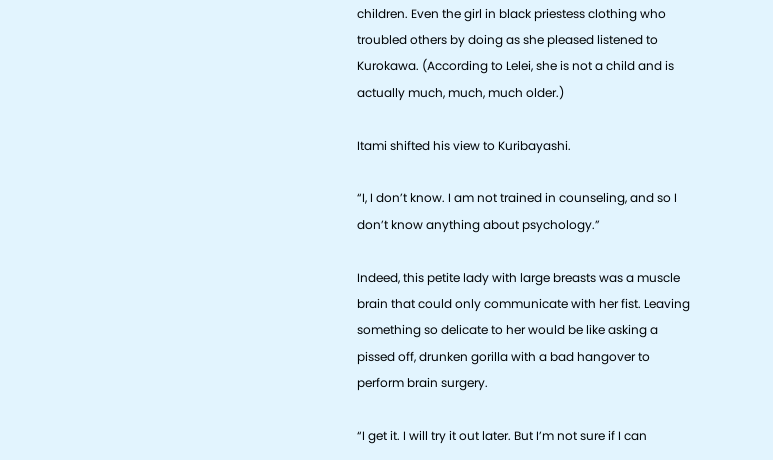children. Even the girl in black priestess clothing who troubled others by doing as she pleased listened to Kurokawa. (According to Lelei, she is not a child and is actually much, much, much older.)

Itami shifted his view to Kuribayashi.

“I, I don’t know. I am not trained in counseling, and so I don’t know anything about psychology.”

Indeed, this petite lady with large breasts was a muscle brain that could only communicate with her fist. Leaving something so delicate to her would be like asking a pissed off, drunken gorilla with a bad hangover to perform brain surgery.

“I get it. I will try it out later. But I’m not sure if I can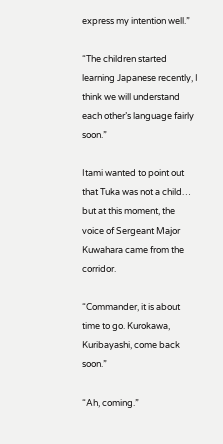express my intention well.”

“The children started learning Japanese recently, I think we will understand each other’s language fairly soon.”

Itami wanted to point out that Tuka was not a child… but at this moment, the voice of Sergeant Major Kuwahara came from the corridor.

“Commander, it is about time to go. Kurokawa, Kuribayashi, come back soon.”

“Ah, coming.”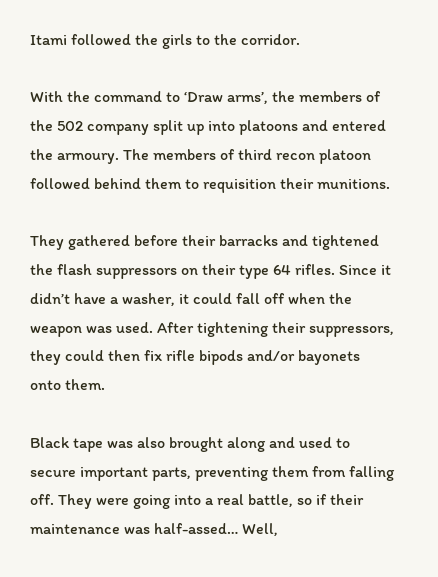Itami followed the girls to the corridor.

With the command to ‘Draw arms’, the members of the 502 company split up into platoons and entered the armoury. The members of third recon platoon followed behind them to requisition their munitions.

They gathered before their barracks and tightened the flash suppressors on their type 64 rifles. Since it didn’t have a washer, it could fall off when the weapon was used. After tightening their suppressors, they could then fix rifle bipods and/or bayonets onto them.

Black tape was also brought along and used to secure important parts, preventing them from falling off. They were going into a real battle, so if their maintenance was half-assed… Well,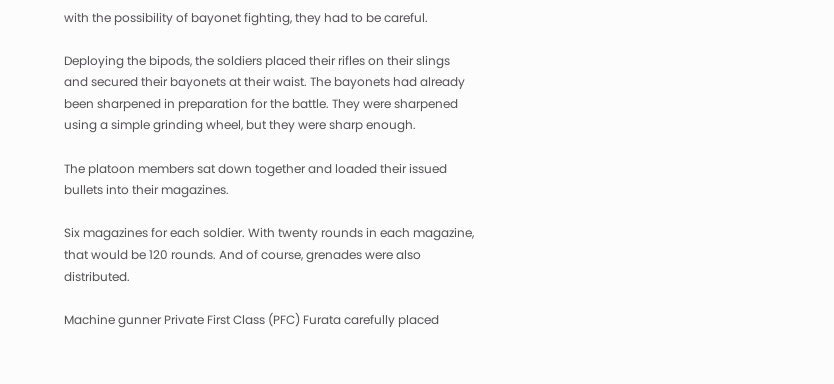with the possibility of bayonet fighting, they had to be careful.

Deploying the bipods, the soldiers placed their rifles on their slings and secured their bayonets at their waist. The bayonets had already been sharpened in preparation for the battle. They were sharpened using a simple grinding wheel, but they were sharp enough.

The platoon members sat down together and loaded their issued bullets into their magazines.

Six magazines for each soldier. With twenty rounds in each magazine, that would be 120 rounds. And of course, grenades were also distributed.

Machine gunner Private First Class (PFC) Furata carefully placed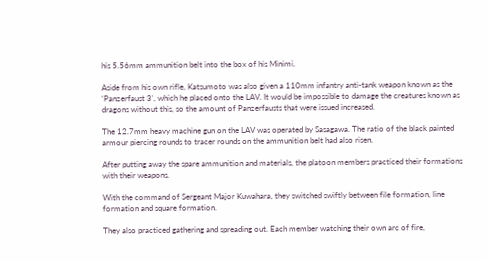his 5.56mm ammunition belt into the box of his Minimi.

Aside from his own rifle, Katsumoto was also given a 110mm infantry anti-tank weapon known as the ‘Panzerfaust 3’, which he placed onto the LAV. It would be impossible to damage the creatures known as dragons without this, so the amount of Panzerfausts that were issued increased.

The 12.7mm heavy machine gun on the LAV was operated by Sasagawa. The ratio of the black painted armour piercing rounds to tracer rounds on the ammunition belt had also risen.

After putting away the spare ammunition and materials, the platoon members practiced their formations with their weapons.

With the command of Sergeant Major Kuwahara, they switched swiftly between file formation, line formation and square formation.

They also practiced gathering and spreading out. Each member watching their own arc of fire,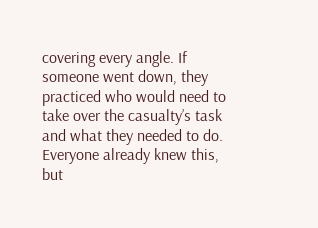covering every angle. If someone went down, they practiced who would need to take over the casualty’s task and what they needed to do. Everyone already knew this, but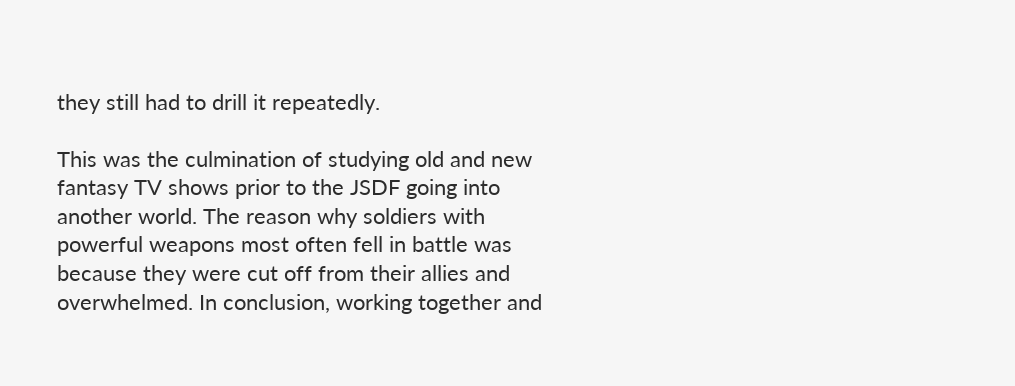they still had to drill it repeatedly.

This was the culmination of studying old and new fantasy TV shows prior to the JSDF going into another world. The reason why soldiers with powerful weapons most often fell in battle was because they were cut off from their allies and overwhelmed. In conclusion, working together and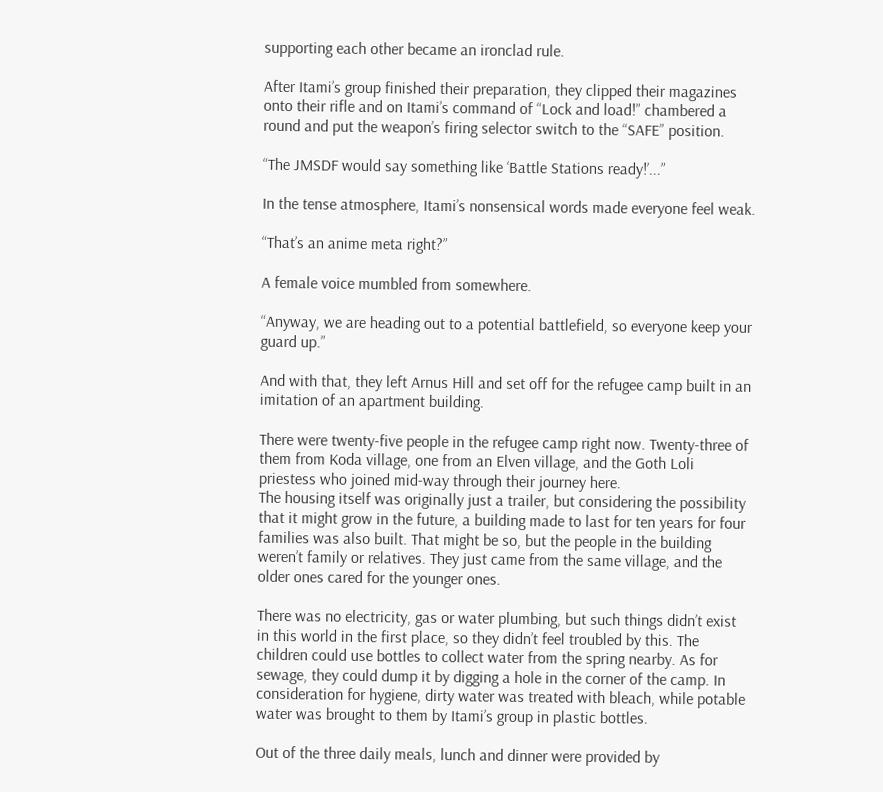supporting each other became an ironclad rule.

After Itami’s group finished their preparation, they clipped their magazines onto their rifle and on Itami’s command of “Lock and load!” chambered a round and put the weapon’s firing selector switch to the “SAFE” position.

“The JMSDF would say something like ‘Battle Stations ready!’...”

In the tense atmosphere, Itami’s nonsensical words made everyone feel weak.

“That’s an anime meta right?”

A female voice mumbled from somewhere.

“Anyway, we are heading out to a potential battlefield, so everyone keep your guard up.”

And with that, they left Arnus Hill and set off for the refugee camp built in an imitation of an apartment building.

There were twenty-five people in the refugee camp right now. Twenty-three of them from Koda village, one from an Elven village, and the Goth Loli priestess who joined mid-way through their journey here.
The housing itself was originally just a trailer, but considering the possibility that it might grow in the future, a building made to last for ten years for four families was also built. That might be so, but the people in the building weren’t family or relatives. They just came from the same village, and the older ones cared for the younger ones.

There was no electricity, gas or water plumbing, but such things didn’t exist in this world in the first place, so they didn’t feel troubled by this. The children could use bottles to collect water from the spring nearby. As for sewage, they could dump it by digging a hole in the corner of the camp. In consideration for hygiene, dirty water was treated with bleach, while potable water was brought to them by Itami’s group in plastic bottles.

Out of the three daily meals, lunch and dinner were provided by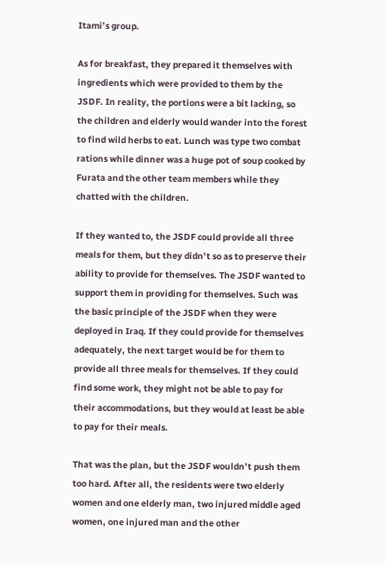Itami’s group.

As for breakfast, they prepared it themselves with ingredients which were provided to them by the JSDF. In reality, the portions were a bit lacking, so the children and elderly would wander into the forest to find wild herbs to eat. Lunch was type two combat rations while dinner was a huge pot of soup cooked by Furata and the other team members while they chatted with the children.

If they wanted to, the JSDF could provide all three meals for them, but they didn’t so as to preserve their ability to provide for themselves. The JSDF wanted to support them in providing for themselves. Such was the basic principle of the JSDF when they were deployed in Iraq. If they could provide for themselves adequately, the next target would be for them to provide all three meals for themselves. If they could find some work, they might not be able to pay for their accommodations, but they would at least be able to pay for their meals.

That was the plan, but the JSDF wouldn’t push them too hard. After all, the residents were two elderly women and one elderly man, two injured middle aged women, one injured man and the other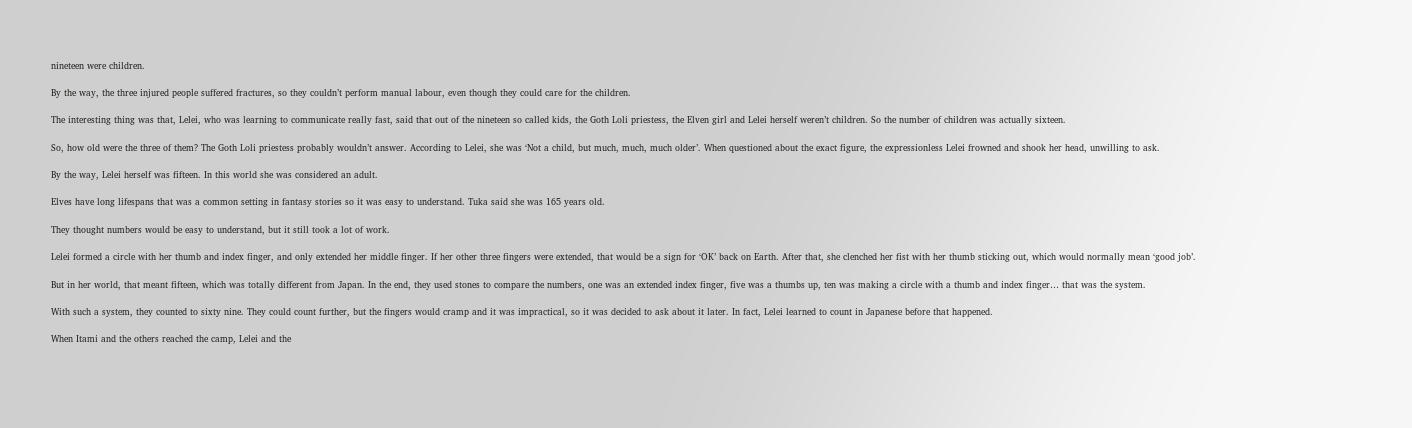nineteen were children.

By the way, the three injured people suffered fractures, so they couldn’t perform manual labour, even though they could care for the children.

The interesting thing was that, Lelei, who was learning to communicate really fast, said that out of the nineteen so called kids, the Goth Loli priestess, the Elven girl and Lelei herself weren’t children. So the number of children was actually sixteen.

So, how old were the three of them? The Goth Loli priestess probably wouldn’t answer. According to Lelei, she was ‘Not a child, but much, much, much older’. When questioned about the exact figure, the expressionless Lelei frowned and shook her head, unwilling to ask.

By the way, Lelei herself was fifteen. In this world she was considered an adult.

Elves have long lifespans that was a common setting in fantasy stories so it was easy to understand. Tuka said she was 165 years old.

They thought numbers would be easy to understand, but it still took a lot of work.

Lelei formed a circle with her thumb and index finger, and only extended her middle finger. If her other three fingers were extended, that would be a sign for ‘OK’ back on Earth. After that, she clenched her fist with her thumb sticking out, which would normally mean ‘good job’.

But in her world, that meant fifteen, which was totally different from Japan. In the end, they used stones to compare the numbers, one was an extended index finger, five was a thumbs up, ten was making a circle with a thumb and index finger… that was the system.

With such a system, they counted to sixty nine. They could count further, but the fingers would cramp and it was impractical, so it was decided to ask about it later. In fact, Lelei learned to count in Japanese before that happened.

When Itami and the others reached the camp, Lelei and the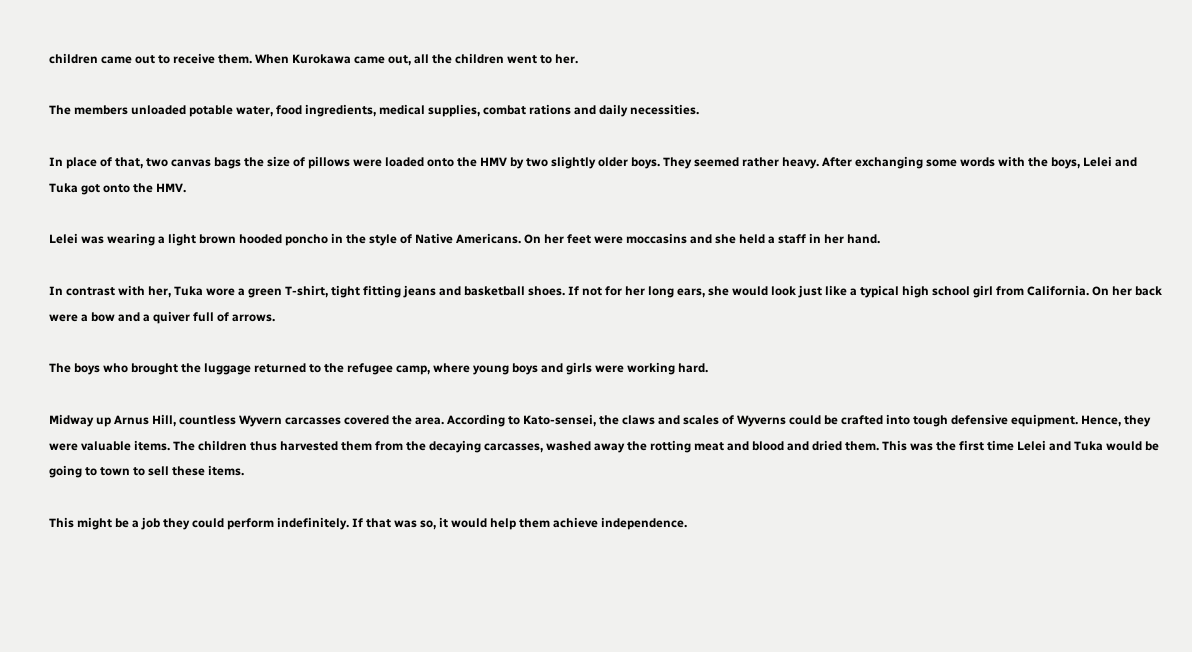children came out to receive them. When Kurokawa came out, all the children went to her.

The members unloaded potable water, food ingredients, medical supplies, combat rations and daily necessities.

In place of that, two canvas bags the size of pillows were loaded onto the HMV by two slightly older boys. They seemed rather heavy. After exchanging some words with the boys, Lelei and Tuka got onto the HMV.

Lelei was wearing a light brown hooded poncho in the style of Native Americans. On her feet were moccasins and she held a staff in her hand.

In contrast with her, Tuka wore a green T-shirt, tight fitting jeans and basketball shoes. If not for her long ears, she would look just like a typical high school girl from California. On her back were a bow and a quiver full of arrows.

The boys who brought the luggage returned to the refugee camp, where young boys and girls were working hard.

Midway up Arnus Hill, countless Wyvern carcasses covered the area. According to Kato-sensei, the claws and scales of Wyverns could be crafted into tough defensive equipment. Hence, they were valuable items. The children thus harvested them from the decaying carcasses, washed away the rotting meat and blood and dried them. This was the first time Lelei and Tuka would be going to town to sell these items.

This might be a job they could perform indefinitely. If that was so, it would help them achieve independence.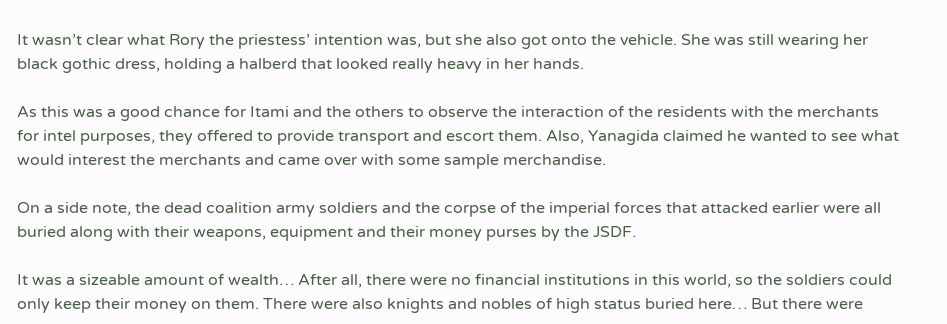It wasn’t clear what Rory the priestess’ intention was, but she also got onto the vehicle. She was still wearing her black gothic dress, holding a halberd that looked really heavy in her hands.

As this was a good chance for Itami and the others to observe the interaction of the residents with the merchants for intel purposes, they offered to provide transport and escort them. Also, Yanagida claimed he wanted to see what would interest the merchants and came over with some sample merchandise.

On a side note, the dead coalition army soldiers and the corpse of the imperial forces that attacked earlier were all buried along with their weapons, equipment and their money purses by the JSDF.

It was a sizeable amount of wealth… After all, there were no financial institutions in this world, so the soldiers could only keep their money on them. There were also knights and nobles of high status buried here… But there were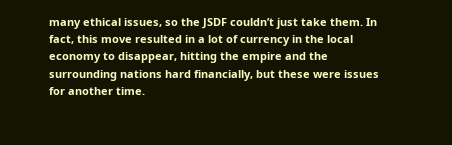many ethical issues, so the JSDF couldn’t just take them. In fact, this move resulted in a lot of currency in the local economy to disappear, hitting the empire and the surrounding nations hard financially, but these were issues for another time.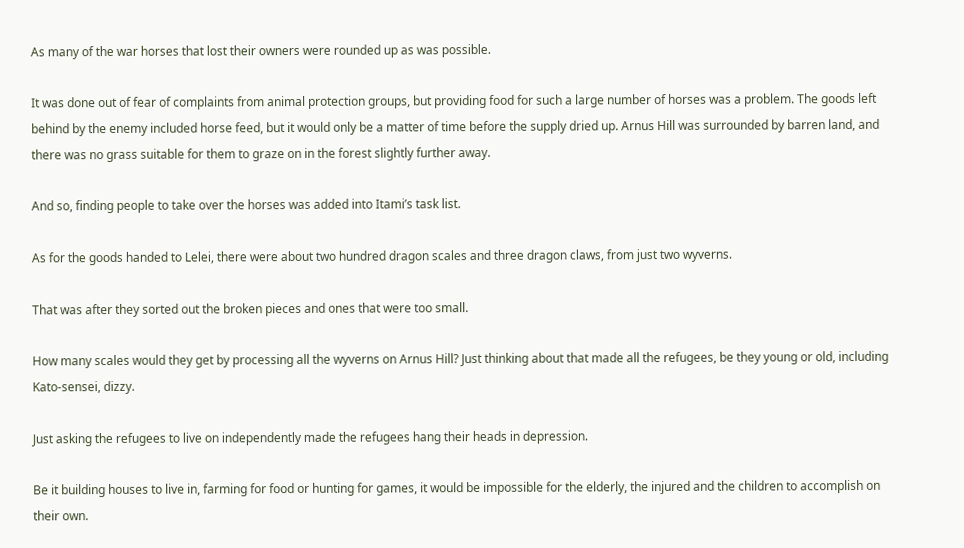As many of the war horses that lost their owners were rounded up as was possible.

It was done out of fear of complaints from animal protection groups, but providing food for such a large number of horses was a problem. The goods left behind by the enemy included horse feed, but it would only be a matter of time before the supply dried up. Arnus Hill was surrounded by barren land, and there was no grass suitable for them to graze on in the forest slightly further away.

And so, finding people to take over the horses was added into Itami’s task list.

As for the goods handed to Lelei, there were about two hundred dragon scales and three dragon claws, from just two wyverns.

That was after they sorted out the broken pieces and ones that were too small.

How many scales would they get by processing all the wyverns on Arnus Hill? Just thinking about that made all the refugees, be they young or old, including Kato-sensei, dizzy.

Just asking the refugees to live on independently made the refugees hang their heads in depression.

Be it building houses to live in, farming for food or hunting for games, it would be impossible for the elderly, the injured and the children to accomplish on their own.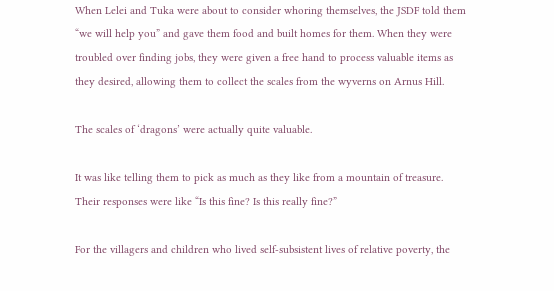When Lelei and Tuka were about to consider whoring themselves, the JSDF told them “we will help you” and gave them food and built homes for them. When they were troubled over finding jobs, they were given a free hand to process valuable items as they desired, allowing them to collect the scales from the wyverns on Arnus Hill.

The scales of ‘dragons’ were actually quite valuable.

It was like telling them to pick as much as they like from a mountain of treasure. Their responses were like “Is this fine? Is this really fine?”

For the villagers and children who lived self-subsistent lives of relative poverty, the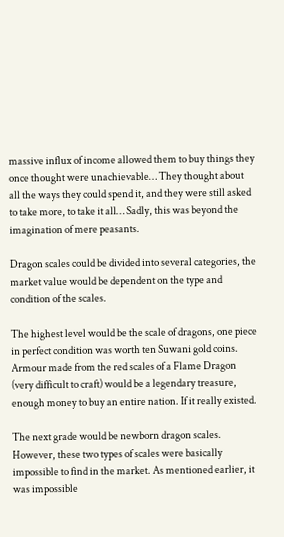massive influx of income allowed them to buy things they once thought were unachievable… They thought about all the ways they could spend it, and they were still asked to take more, to take it all… Sadly, this was beyond the imagination of mere peasants.

Dragon scales could be divided into several categories, the market value would be dependent on the type and condition of the scales.

The highest level would be the scale of dragons, one piece in perfect condition was worth ten Suwani gold coins. Armour made from the red scales of a Flame Dragon (very difficult to craft) would be a legendary treasure, enough money to buy an entire nation. If it really existed.

The next grade would be newborn dragon scales. However, these two types of scales were basically impossible to find in the market. As mentioned earlier, it was impossible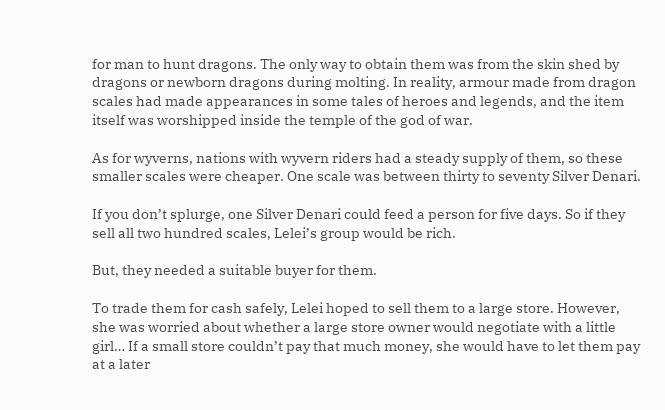for man to hunt dragons. The only way to obtain them was from the skin shed by dragons or newborn dragons during molting. In reality, armour made from dragon scales had made appearances in some tales of heroes and legends, and the item itself was worshipped inside the temple of the god of war.

As for wyverns, nations with wyvern riders had a steady supply of them, so these smaller scales were cheaper. One scale was between thirty to seventy Silver Denari.

If you don’t splurge, one Silver Denari could feed a person for five days. So if they sell all two hundred scales, Lelei’s group would be rich.

But, they needed a suitable buyer for them.

To trade them for cash safely, Lelei hoped to sell them to a large store. However, she was worried about whether a large store owner would negotiate with a little girl… If a small store couldn’t pay that much money, she would have to let them pay at a later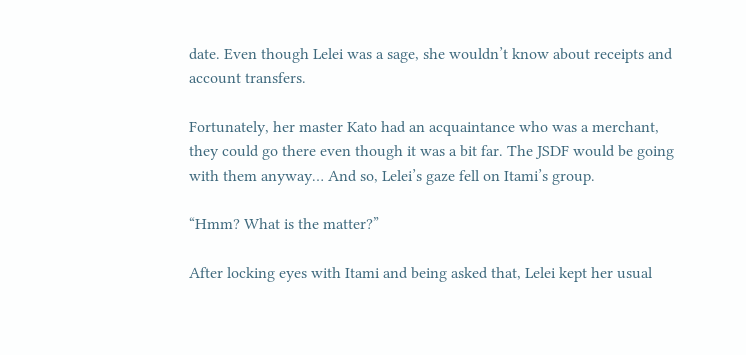date. Even though Lelei was a sage, she wouldn’t know about receipts and account transfers.

Fortunately, her master Kato had an acquaintance who was a merchant, they could go there even though it was a bit far. The JSDF would be going with them anyway… And so, Lelei’s gaze fell on Itami’s group.

“Hmm? What is the matter?”

After locking eyes with Itami and being asked that, Lelei kept her usual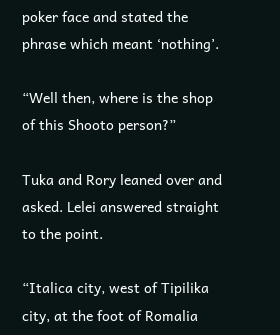poker face and stated the phrase which meant ‘nothing’.

“Well then, where is the shop of this Shooto person?”

Tuka and Rory leaned over and asked. Lelei answered straight to the point.

“Italica city, west of Tipilika city, at the foot of Romalia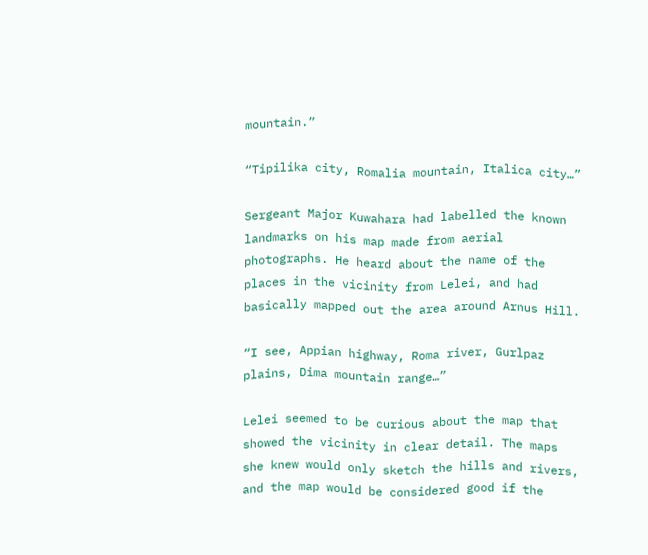mountain.”

“Tipilika city, Romalia mountain, Italica city…”

Sergeant Major Kuwahara had labelled the known landmarks on his map made from aerial photographs. He heard about the name of the places in the vicinity from Lelei, and had basically mapped out the area around Arnus Hill.

“I see, Appian highway, Roma river, Gurlpaz plains, Dima mountain range…”

Lelei seemed to be curious about the map that showed the vicinity in clear detail. The maps she knew would only sketch the hills and rivers, and the map would be considered good if the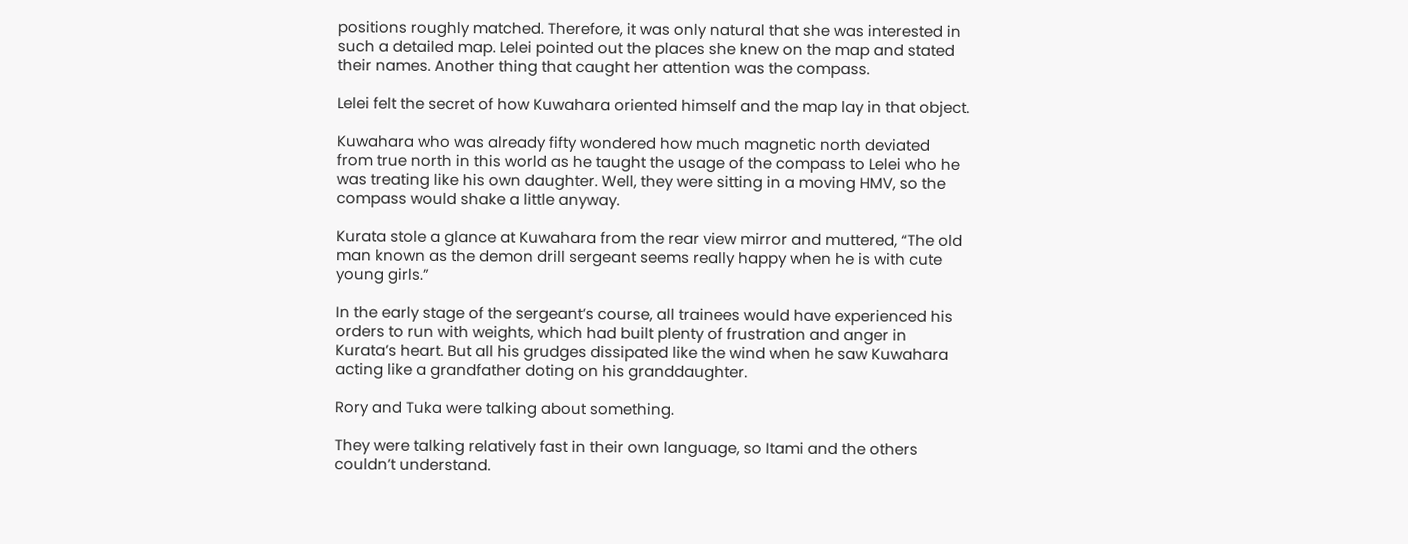positions roughly matched. Therefore, it was only natural that she was interested in such a detailed map. Lelei pointed out the places she knew on the map and stated their names. Another thing that caught her attention was the compass.

Lelei felt the secret of how Kuwahara oriented himself and the map lay in that object.

Kuwahara who was already fifty wondered how much magnetic north deviated from true north in this world as he taught the usage of the compass to Lelei who he was treating like his own daughter. Well, they were sitting in a moving HMV, so the compass would shake a little anyway.

Kurata stole a glance at Kuwahara from the rear view mirror and muttered, “The old man known as the demon drill sergeant seems really happy when he is with cute young girls.”

In the early stage of the sergeant’s course, all trainees would have experienced his orders to run with weights, which had built plenty of frustration and anger in Kurata’s heart. But all his grudges dissipated like the wind when he saw Kuwahara acting like a grandfather doting on his granddaughter.

Rory and Tuka were talking about something.

They were talking relatively fast in their own language, so Itami and the others couldn’t understand.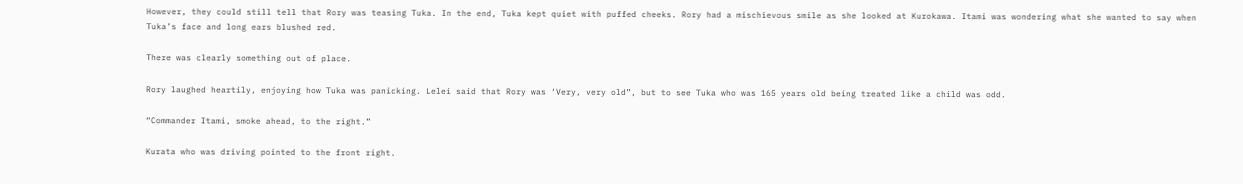However, they could still tell that Rory was teasing Tuka. In the end, Tuka kept quiet with puffed cheeks. Rory had a mischievous smile as she looked at Kurokawa. Itami was wondering what she wanted to say when Tuka’s face and long ears blushed red.

There was clearly something out of place.

Rory laughed heartily, enjoying how Tuka was panicking. Lelei said that Rory was ‘Very, very old”, but to see Tuka who was 165 years old being treated like a child was odd.

“Commander Itami, smoke ahead, to the right.”

Kurata who was driving pointed to the front right.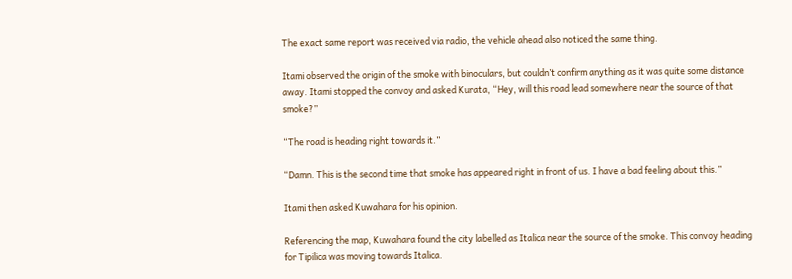The exact same report was received via radio, the vehicle ahead also noticed the same thing.

Itami observed the origin of the smoke with binoculars, but couldn’t confirm anything as it was quite some distance away. Itami stopped the convoy and asked Kurata, “Hey, will this road lead somewhere near the source of that smoke?”

“The road is heading right towards it.”

“Damn. This is the second time that smoke has appeared right in front of us. I have a bad feeling about this.”

Itami then asked Kuwahara for his opinion.

Referencing the map, Kuwahara found the city labelled as Italica near the source of the smoke. This convoy heading for Tipilica was moving towards Italica.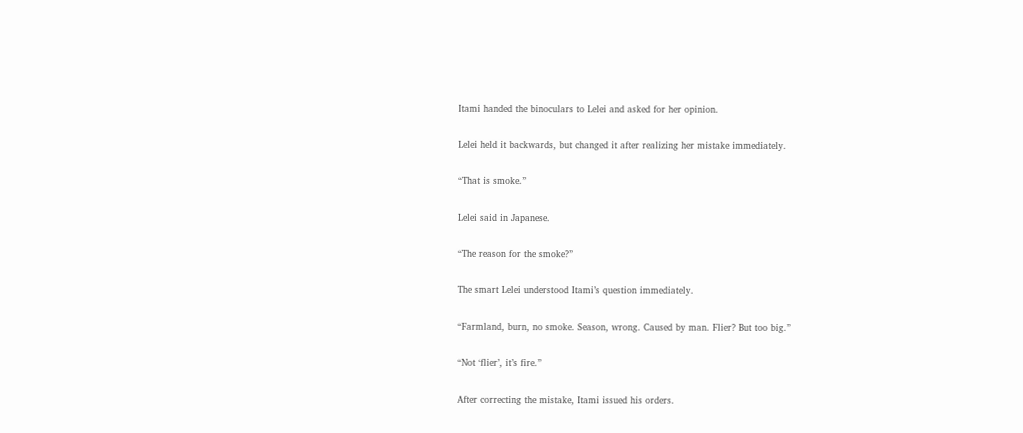Itami handed the binoculars to Lelei and asked for her opinion.

Lelei held it backwards, but changed it after realizing her mistake immediately.

“That is smoke.”

Lelei said in Japanese.

“The reason for the smoke?”

The smart Lelei understood Itami’s question immediately.

“Farmland, burn, no smoke. Season, wrong. Caused by man. Flier? But too big.”

“Not ‘flier’, it’s fire.”

After correcting the mistake, Itami issued his orders.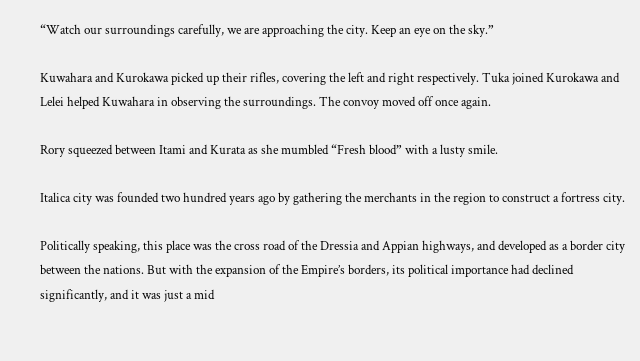“Watch our surroundings carefully, we are approaching the city. Keep an eye on the sky.”

Kuwahara and Kurokawa picked up their rifles, covering the left and right respectively. Tuka joined Kurokawa and Lelei helped Kuwahara in observing the surroundings. The convoy moved off once again.

Rory squeezed between Itami and Kurata as she mumbled “Fresh blood” with a lusty smile.

Italica city was founded two hundred years ago by gathering the merchants in the region to construct a fortress city.

Politically speaking, this place was the cross road of the Dressia and Appian highways, and developed as a border city between the nations. But with the expansion of the Empire’s borders, its political importance had declined significantly, and it was just a mid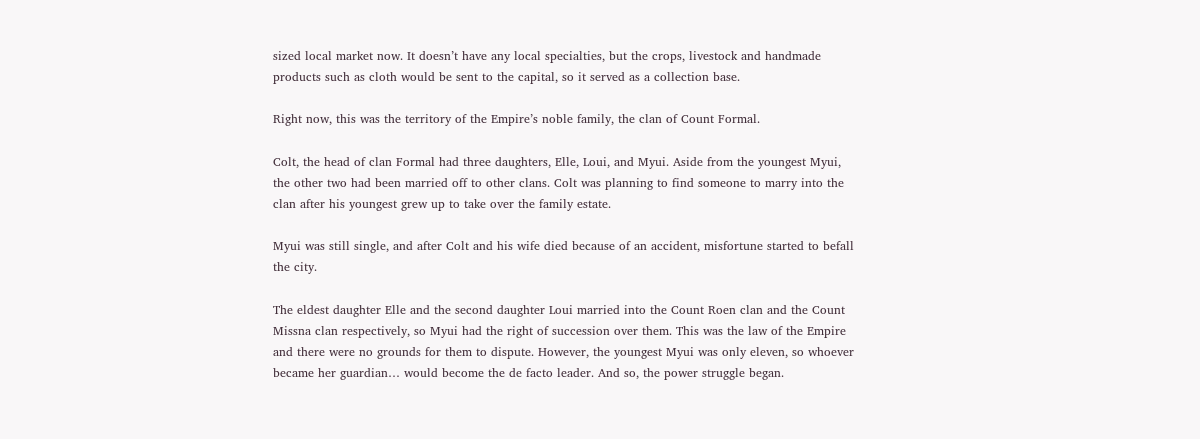sized local market now. It doesn’t have any local specialties, but the crops, livestock and handmade products such as cloth would be sent to the capital, so it served as a collection base.

Right now, this was the territory of the Empire’s noble family, the clan of Count Formal.

Colt, the head of clan Formal had three daughters, Elle, Loui, and Myui. Aside from the youngest Myui, the other two had been married off to other clans. Colt was planning to find someone to marry into the clan after his youngest grew up to take over the family estate.

Myui was still single, and after Colt and his wife died because of an accident, misfortune started to befall the city.

The eldest daughter Elle and the second daughter Loui married into the Count Roen clan and the Count Missna clan respectively, so Myui had the right of succession over them. This was the law of the Empire and there were no grounds for them to dispute. However, the youngest Myui was only eleven, so whoever became her guardian… would become the de facto leader. And so, the power struggle began.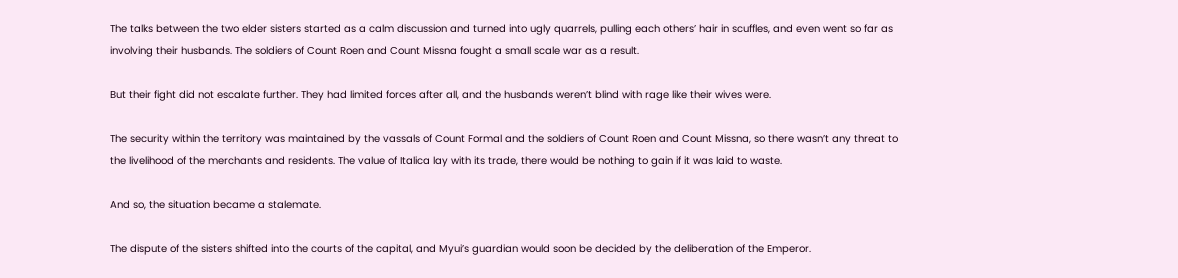The talks between the two elder sisters started as a calm discussion and turned into ugly quarrels, pulling each others’ hair in scuffles, and even went so far as involving their husbands. The soldiers of Count Roen and Count Missna fought a small scale war as a result.

But their fight did not escalate further. They had limited forces after all, and the husbands weren’t blind with rage like their wives were.

The security within the territory was maintained by the vassals of Count Formal and the soldiers of Count Roen and Count Missna, so there wasn’t any threat to the livelihood of the merchants and residents. The value of Italica lay with its trade, there would be nothing to gain if it was laid to waste.

And so, the situation became a stalemate.

The dispute of the sisters shifted into the courts of the capital, and Myui’s guardian would soon be decided by the deliberation of the Emperor.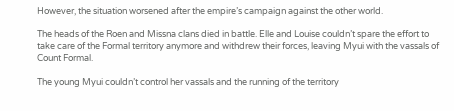However, the situation worsened after the empire’s campaign against the other world.

The heads of the Roen and Missna clans died in battle. Elle and Louise couldn’t spare the effort to take care of the Formal territory anymore and withdrew their forces, leaving Myui with the vassals of Count Formal.

The young Myui couldn’t control her vassals and the running of the territory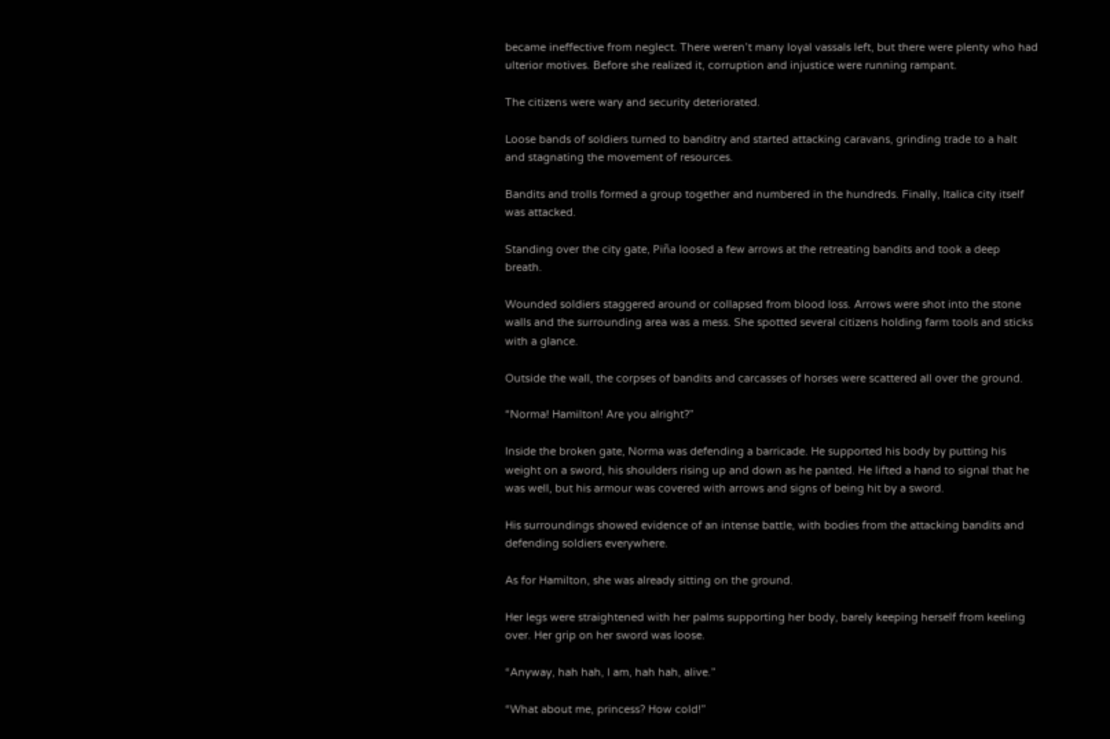became ineffective from neglect. There weren’t many loyal vassals left, but there were plenty who had ulterior motives. Before she realized it, corruption and injustice were running rampant.

The citizens were wary and security deteriorated.

Loose bands of soldiers turned to banditry and started attacking caravans, grinding trade to a halt and stagnating the movement of resources.

Bandits and trolls formed a group together and numbered in the hundreds. Finally, Italica city itself was attacked.

Standing over the city gate, Piña loosed a few arrows at the retreating bandits and took a deep breath.

Wounded soldiers staggered around or collapsed from blood loss. Arrows were shot into the stone walls and the surrounding area was a mess. She spotted several citizens holding farm tools and sticks with a glance.

Outside the wall, the corpses of bandits and carcasses of horses were scattered all over the ground.

“Norma! Hamilton! Are you alright?”

Inside the broken gate, Norma was defending a barricade. He supported his body by putting his weight on a sword, his shoulders rising up and down as he panted. He lifted a hand to signal that he was well, but his armour was covered with arrows and signs of being hit by a sword.

His surroundings showed evidence of an intense battle, with bodies from the attacking bandits and defending soldiers everywhere.

As for Hamilton, she was already sitting on the ground.

Her legs were straightened with her palms supporting her body, barely keeping herself from keeling over. Her grip on her sword was loose.

“Anyway, hah hah, I am, hah hah, alive.”

“What about me, princess? How cold!”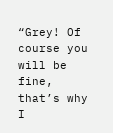“Grey! Of course you will be fine, that’s why I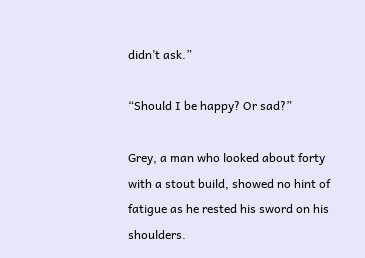didn’t ask.”

“Should I be happy? Or sad?”

Grey, a man who looked about forty with a stout build, showed no hint of fatigue as he rested his sword on his shoulders.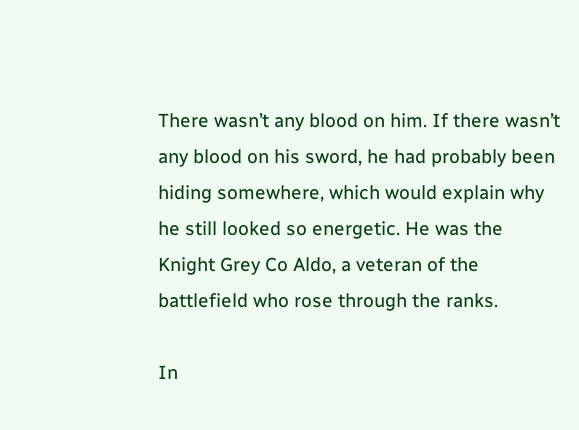There wasn’t any blood on him. If there wasn’t any blood on his sword, he had probably been hiding somewhere, which would explain why he still looked so energetic. He was the Knight Grey Co Aldo, a veteran of the battlefield who rose through the ranks.

In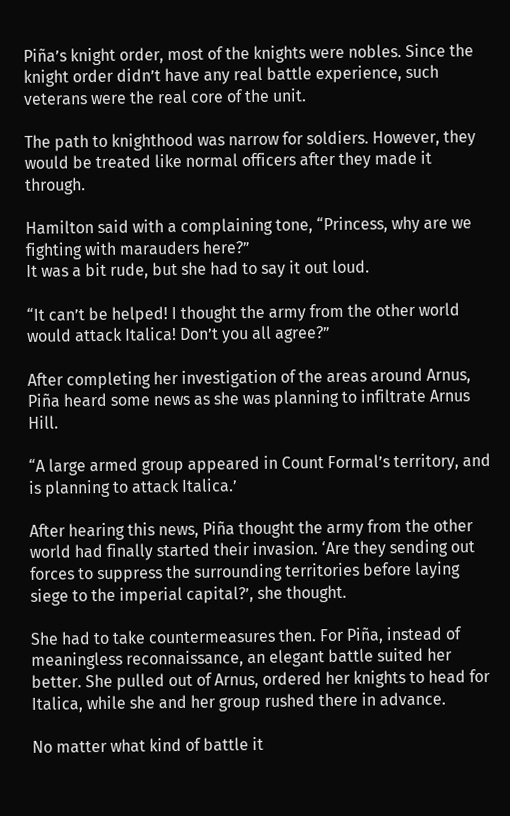Piña’s knight order, most of the knights were nobles. Since the knight order didn’t have any real battle experience, such veterans were the real core of the unit.

The path to knighthood was narrow for soldiers. However, they would be treated like normal officers after they made it through.

Hamilton said with a complaining tone, “Princess, why are we fighting with marauders here?”
It was a bit rude, but she had to say it out loud.

“It can’t be helped! I thought the army from the other world would attack Italica! Don’t you all agree?”

After completing her investigation of the areas around Arnus, Piña heard some news as she was planning to infiltrate Arnus Hill.

“A large armed group appeared in Count Formal’s territory, and is planning to attack Italica.’

After hearing this news, Piña thought the army from the other world had finally started their invasion. ‘Are they sending out forces to suppress the surrounding territories before laying siege to the imperial capital?’, she thought.

She had to take countermeasures then. For Piña, instead of meaningless reconnaissance, an elegant battle suited her better. She pulled out of Arnus, ordered her knights to head for Italica, while she and her group rushed there in advance.

No matter what kind of battle it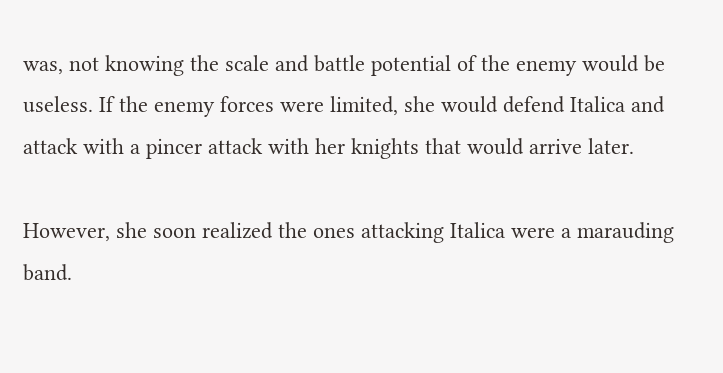was, not knowing the scale and battle potential of the enemy would be useless. If the enemy forces were limited, she would defend Italica and attack with a pincer attack with her knights that would arrive later.

However, she soon realized the ones attacking Italica were a marauding band.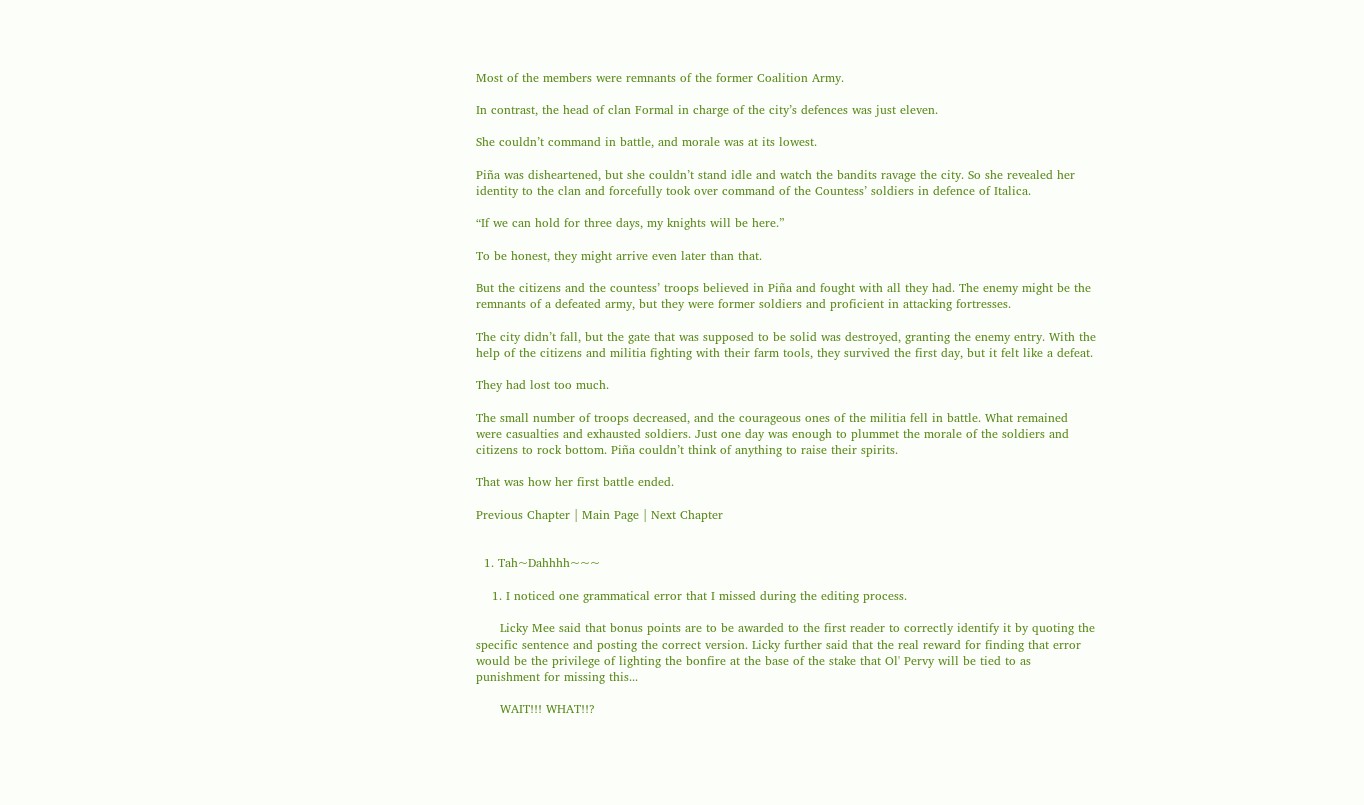Most of the members were remnants of the former Coalition Army.

In contrast, the head of clan Formal in charge of the city’s defences was just eleven.

She couldn’t command in battle, and morale was at its lowest.

Piña was disheartened, but she couldn’t stand idle and watch the bandits ravage the city. So she revealed her identity to the clan and forcefully took over command of the Countess’ soldiers in defence of Italica.

“If we can hold for three days, my knights will be here.”

To be honest, they might arrive even later than that.

But the citizens and the countess’ troops believed in Piña and fought with all they had. The enemy might be the remnants of a defeated army, but they were former soldiers and proficient in attacking fortresses.

The city didn’t fall, but the gate that was supposed to be solid was destroyed, granting the enemy entry. With the help of the citizens and militia fighting with their farm tools, they survived the first day, but it felt like a defeat.

They had lost too much.

The small number of troops decreased, and the courageous ones of the militia fell in battle. What remained were casualties and exhausted soldiers. Just one day was enough to plummet the morale of the soldiers and citizens to rock bottom. Piña couldn’t think of anything to raise their spirits.

That was how her first battle ended.

Previous Chapter | Main Page | Next Chapter


  1. Tah~Dahhhh~~~

    1. I noticed one grammatical error that I missed during the editing process.

      Licky Mee said that bonus points are to be awarded to the first reader to correctly identify it by quoting the specific sentence and posting the correct version. Licky further said that the real reward for finding that error would be the privilege of lighting the bonfire at the base of the stake that Ol' Pervy will be tied to as punishment for missing this...

      WAIT!!! WHAT!!?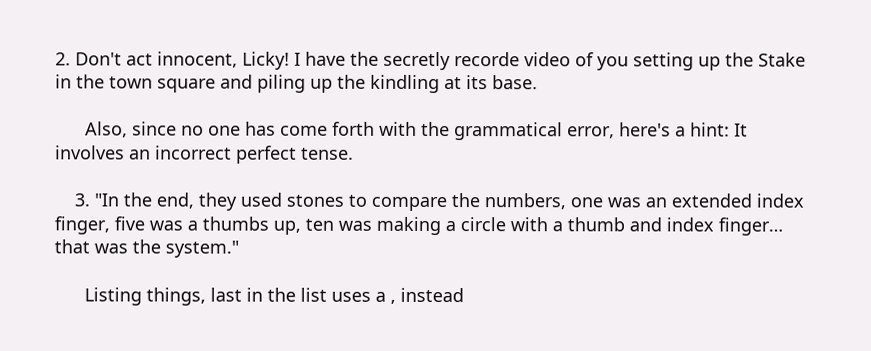2. Don't act innocent, Licky! I have the secretly recorde video of you setting up the Stake in the town square and piling up the kindling at its base.

      Also, since no one has come forth with the grammatical error, here's a hint: It involves an incorrect perfect tense.

    3. "In the end, they used stones to compare the numbers, one was an extended index finger, five was a thumbs up, ten was making a circle with a thumb and index finger… that was the system."

      Listing things, last in the list uses a , instead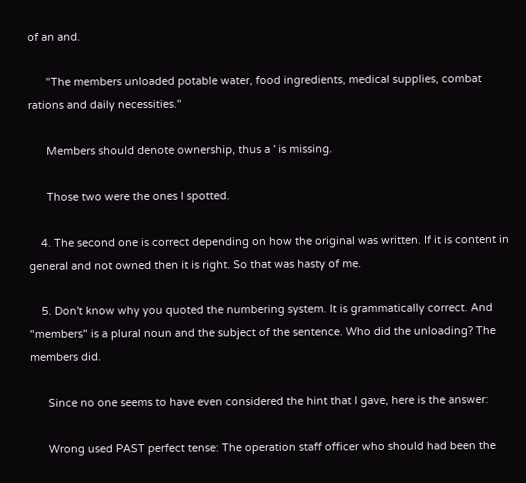of an and.

      "The members unloaded potable water, food ingredients, medical supplies, combat rations and daily necessities."

      Members should denote ownership, thus a ' is missing.

      Those two were the ones I spotted.

    4. The second one is correct depending on how the original was written. If it is content in general and not owned then it is right. So that was hasty of me.

    5. Don't know why you quoted the numbering system. It is grammatically correct. And "members" is a plural noun and the subject of the sentence. Who did the unloading? The members did.

      Since no one seems to have even considered the hint that I gave, here is the answer:

      Wrong used PAST perfect tense: The operation staff officer who should had been the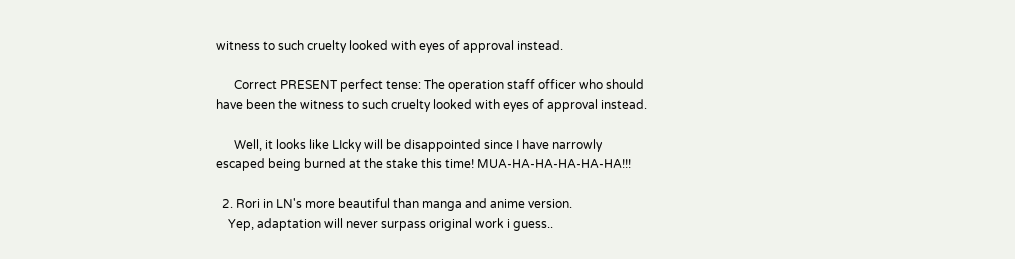witness to such cruelty looked with eyes of approval instead.

      Correct PRESENT perfect tense: The operation staff officer who should have been the witness to such cruelty looked with eyes of approval instead.

      Well, it looks like LIcky will be disappointed since I have narrowly escaped being burned at the stake this time! MUA-HA-HA-HA-HA-HA!!!

  2. Rori in LN's more beautiful than manga and anime version.
    Yep, adaptation will never surpass original work i guess..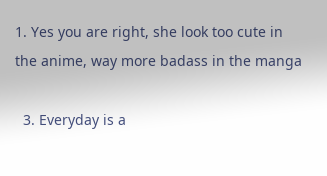1. Yes you are right, she look too cute in the anime, way more badass in the manga

  3. Everyday is a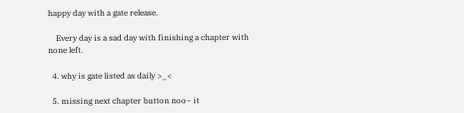happy day with a gate release.

    Every day is a sad day with finishing a chapter with none left.

  4. why is gate listed as daily >_<

  5. missing next chapter button noo~ it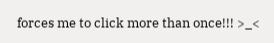forces me to click more than once!!! >_<